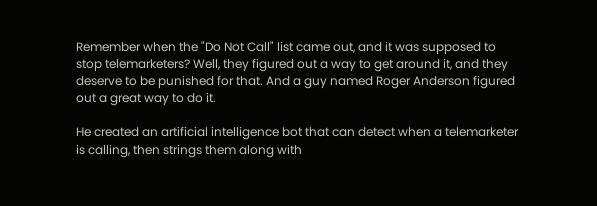Remember when the "Do Not Call" list came out, and it was supposed to stop telemarketers? Well, they figured out a way to get around it, and they deserve to be punished for that. And a guy named Roger Anderson figured out a great way to do it.

He created an artificial intelligence bot that can detect when a telemarketer is calling, then strings them along with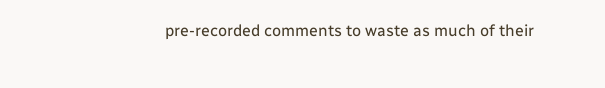pre-recorded comments to waste as much of their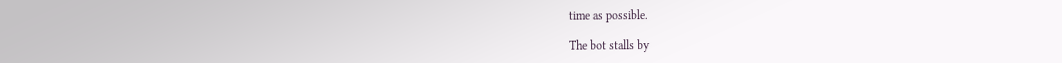time as possible.

The bot stalls by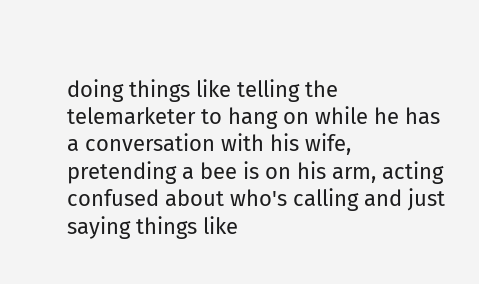doing things like telling the telemarketer to hang on while he has a conversation with his wife, pretending a bee is on his arm, acting confused about who's calling and just saying things like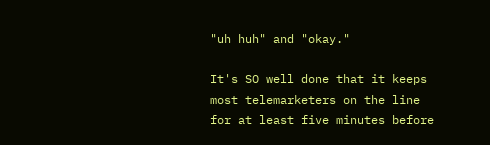"uh huh" and "okay."

It's SO well done that it keeps most telemarketers on the line for at least five minutes before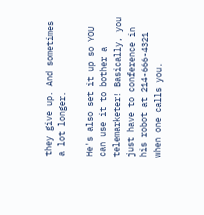they give up. And sometimes a lot longer.

He's also set it up so YOU can use it to bother a telemarketer! Basically, you just have to conference in his robot at 214-666-4321 when one calls you.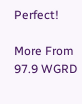Perfect!

More From 97.9 WGRD